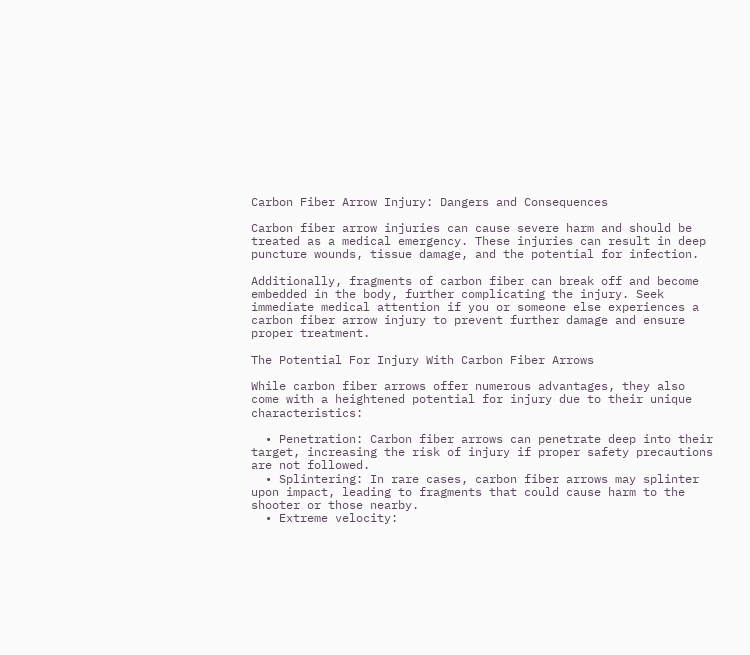Carbon Fiber Arrow Injury: Dangers and Consequences

Carbon fiber arrow injuries can cause severe harm and should be treated as a medical emergency. These injuries can result in deep puncture wounds, tissue damage, and the potential for infection.

Additionally, fragments of carbon fiber can break off and become embedded in the body, further complicating the injury. Seek immediate medical attention if you or someone else experiences a carbon fiber arrow injury to prevent further damage and ensure proper treatment.

The Potential For Injury With Carbon Fiber Arrows

While carbon fiber arrows offer numerous advantages, they also come with a heightened potential for injury due to their unique characteristics:

  • Penetration: Carbon fiber arrows can penetrate deep into their target, increasing the risk of injury if proper safety precautions are not followed.
  • Splintering: In rare cases, carbon fiber arrows may splinter upon impact, leading to fragments that could cause harm to the shooter or those nearby.
  • Extreme velocity: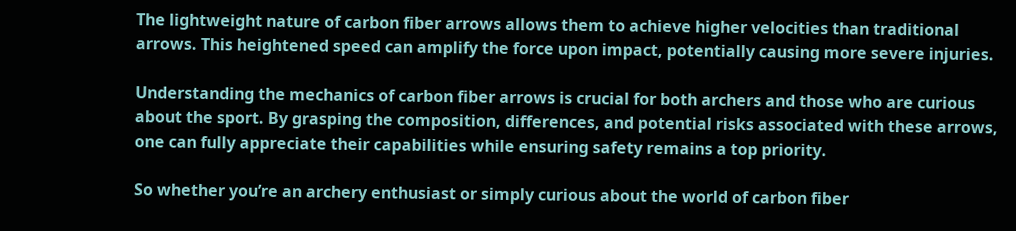The lightweight nature of carbon fiber arrows allows them to achieve higher velocities than traditional arrows. This heightened speed can amplify the force upon impact, potentially causing more severe injuries.

Understanding the mechanics of carbon fiber arrows is crucial for both archers and those who are curious about the sport. By grasping the composition, differences, and potential risks associated with these arrows, one can fully appreciate their capabilities while ensuring safety remains a top priority.

So whether you’re an archery enthusiast or simply curious about the world of carbon fiber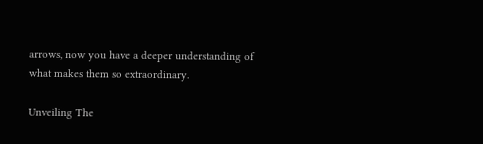arrows, now you have a deeper understanding of what makes them so extraordinary.

Unveiling The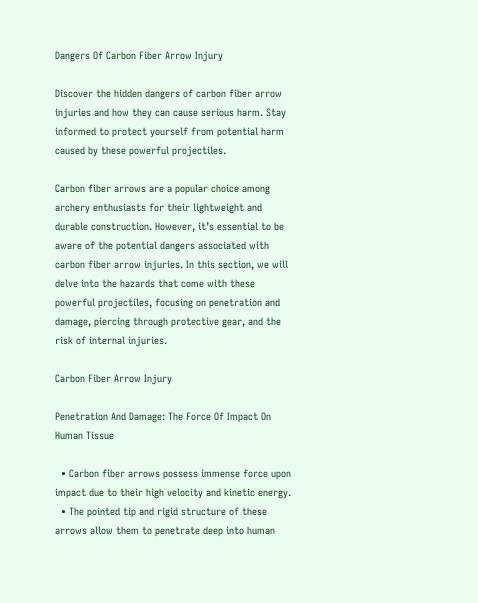Dangers Of Carbon Fiber Arrow Injury

Discover the hidden dangers of carbon fiber arrow injuries and how they can cause serious harm. Stay informed to protect yourself from potential harm caused by these powerful projectiles.

Carbon fiber arrows are a popular choice among archery enthusiasts for their lightweight and durable construction. However, it’s essential to be aware of the potential dangers associated with carbon fiber arrow injuries. In this section, we will delve into the hazards that come with these powerful projectiles, focusing on penetration and damage, piercing through protective gear, and the risk of internal injuries.

Carbon Fiber Arrow Injury

Penetration And Damage: The Force Of Impact On Human Tissue

  • Carbon fiber arrows possess immense force upon impact due to their high velocity and kinetic energy.
  • The pointed tip and rigid structure of these arrows allow them to penetrate deep into human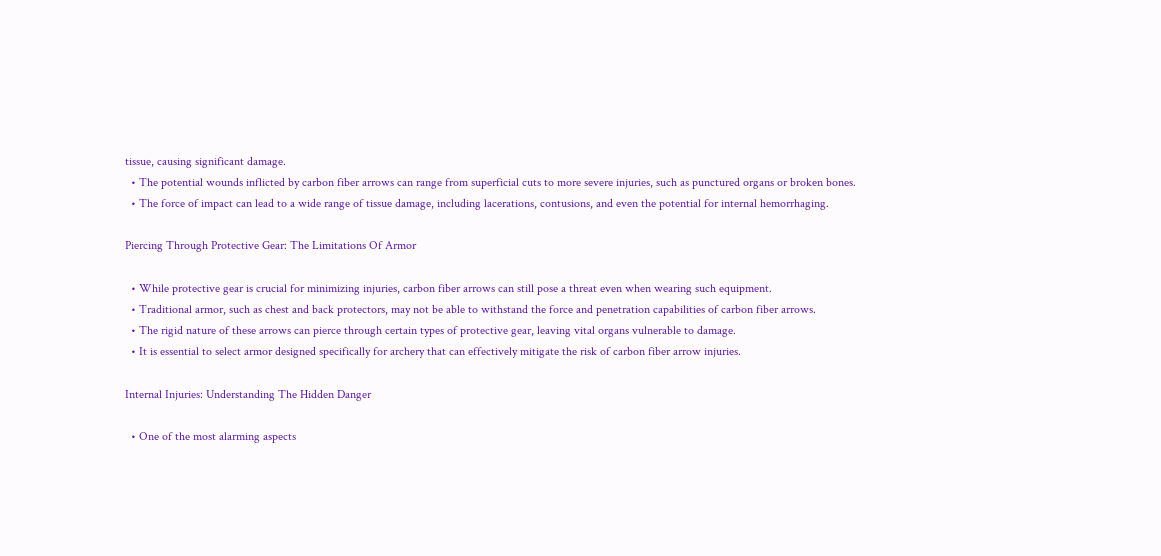tissue, causing significant damage.
  • The potential wounds inflicted by carbon fiber arrows can range from superficial cuts to more severe injuries, such as punctured organs or broken bones.
  • The force of impact can lead to a wide range of tissue damage, including lacerations, contusions, and even the potential for internal hemorrhaging.

Piercing Through Protective Gear: The Limitations Of Armor

  • While protective gear is crucial for minimizing injuries, carbon fiber arrows can still pose a threat even when wearing such equipment.
  • Traditional armor, such as chest and back protectors, may not be able to withstand the force and penetration capabilities of carbon fiber arrows.
  • The rigid nature of these arrows can pierce through certain types of protective gear, leaving vital organs vulnerable to damage.
  • It is essential to select armor designed specifically for archery that can effectively mitigate the risk of carbon fiber arrow injuries.

Internal Injuries: Understanding The Hidden Danger

  • One of the most alarming aspects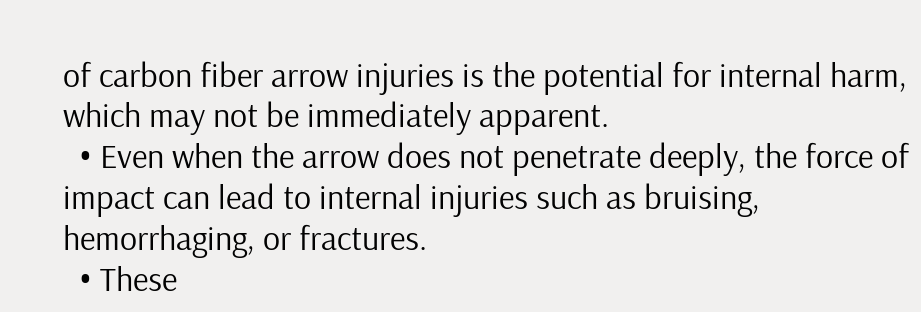of carbon fiber arrow injuries is the potential for internal harm, which may not be immediately apparent.
  • Even when the arrow does not penetrate deeply, the force of impact can lead to internal injuries such as bruising, hemorrhaging, or fractures.
  • These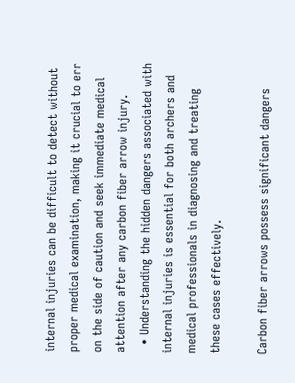internal injuries can be difficult to detect without proper medical examination, making it crucial to err on the side of caution and seek immediate medical attention after any carbon fiber arrow injury.
  • Understanding the hidden dangers associated with internal injuries is essential for both archers and medical professionals in diagnosing and treating these cases effectively.

Carbon fiber arrows possess significant dangers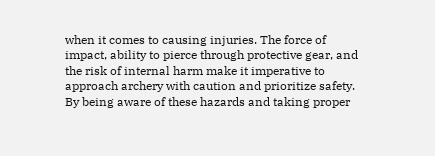when it comes to causing injuries. The force of impact, ability to pierce through protective gear, and the risk of internal harm make it imperative to approach archery with caution and prioritize safety. By being aware of these hazards and taking proper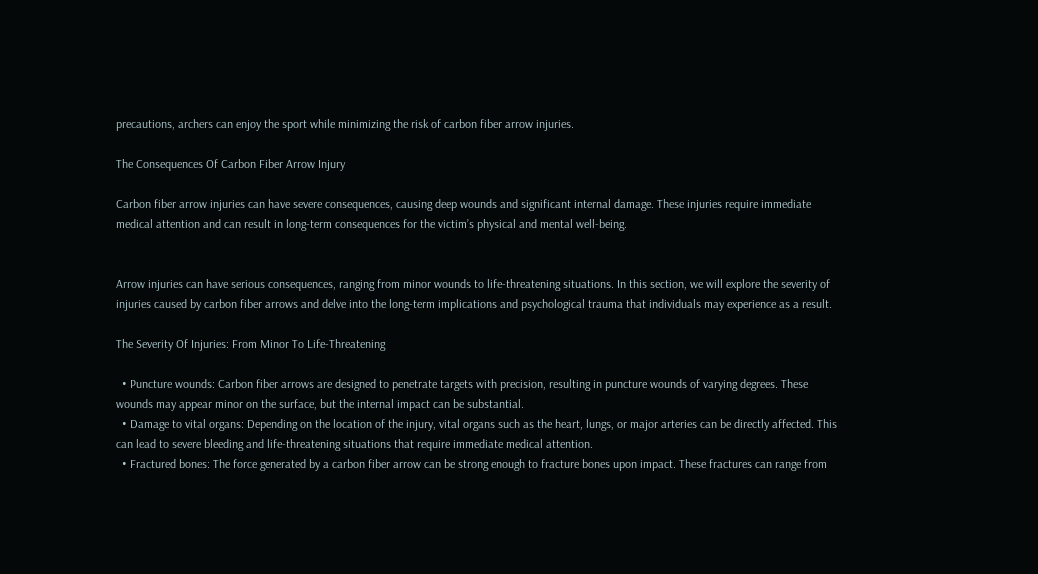precautions, archers can enjoy the sport while minimizing the risk of carbon fiber arrow injuries.

The Consequences Of Carbon Fiber Arrow Injury

Carbon fiber arrow injuries can have severe consequences, causing deep wounds and significant internal damage. These injuries require immediate medical attention and can result in long-term consequences for the victim’s physical and mental well-being.


Arrow injuries can have serious consequences, ranging from minor wounds to life-threatening situations. In this section, we will explore the severity of injuries caused by carbon fiber arrows and delve into the long-term implications and psychological trauma that individuals may experience as a result.

The Severity Of Injuries: From Minor To Life-Threatening

  • Puncture wounds: Carbon fiber arrows are designed to penetrate targets with precision, resulting in puncture wounds of varying degrees. These wounds may appear minor on the surface, but the internal impact can be substantial.
  • Damage to vital organs: Depending on the location of the injury, vital organs such as the heart, lungs, or major arteries can be directly affected. This can lead to severe bleeding and life-threatening situations that require immediate medical attention.
  • Fractured bones: The force generated by a carbon fiber arrow can be strong enough to fracture bones upon impact. These fractures can range from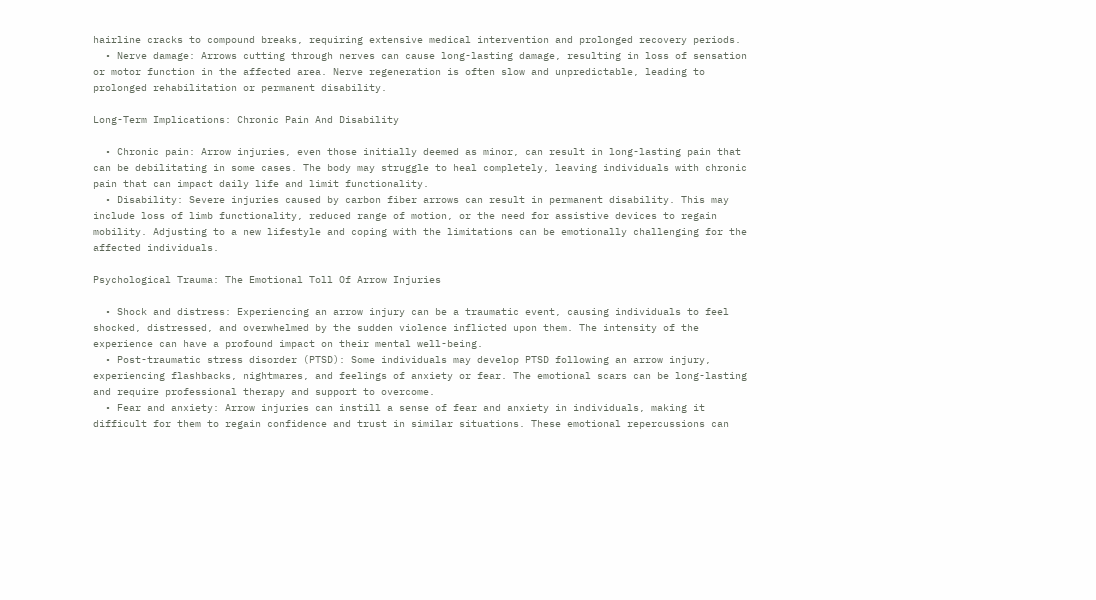hairline cracks to compound breaks, requiring extensive medical intervention and prolonged recovery periods.
  • Nerve damage: Arrows cutting through nerves can cause long-lasting damage, resulting in loss of sensation or motor function in the affected area. Nerve regeneration is often slow and unpredictable, leading to prolonged rehabilitation or permanent disability.

Long-Term Implications: Chronic Pain And Disability

  • Chronic pain: Arrow injuries, even those initially deemed as minor, can result in long-lasting pain that can be debilitating in some cases. The body may struggle to heal completely, leaving individuals with chronic pain that can impact daily life and limit functionality.
  • Disability: Severe injuries caused by carbon fiber arrows can result in permanent disability. This may include loss of limb functionality, reduced range of motion, or the need for assistive devices to regain mobility. Adjusting to a new lifestyle and coping with the limitations can be emotionally challenging for the affected individuals.

Psychological Trauma: The Emotional Toll Of Arrow Injuries

  • Shock and distress: Experiencing an arrow injury can be a traumatic event, causing individuals to feel shocked, distressed, and overwhelmed by the sudden violence inflicted upon them. The intensity of the experience can have a profound impact on their mental well-being.
  • Post-traumatic stress disorder (PTSD): Some individuals may develop PTSD following an arrow injury, experiencing flashbacks, nightmares, and feelings of anxiety or fear. The emotional scars can be long-lasting and require professional therapy and support to overcome.
  • Fear and anxiety: Arrow injuries can instill a sense of fear and anxiety in individuals, making it difficult for them to regain confidence and trust in similar situations. These emotional repercussions can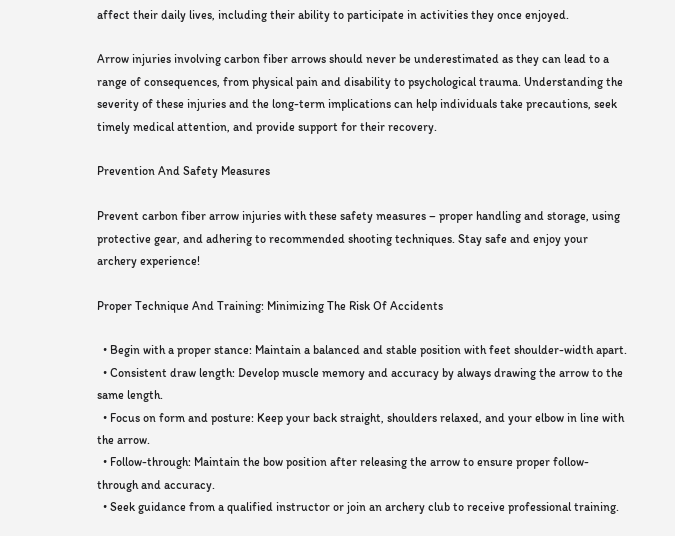affect their daily lives, including their ability to participate in activities they once enjoyed.

Arrow injuries involving carbon fiber arrows should never be underestimated as they can lead to a range of consequences, from physical pain and disability to psychological trauma. Understanding the severity of these injuries and the long-term implications can help individuals take precautions, seek timely medical attention, and provide support for their recovery.

Prevention And Safety Measures

Prevent carbon fiber arrow injuries with these safety measures – proper handling and storage, using protective gear, and adhering to recommended shooting techniques. Stay safe and enjoy your archery experience!

Proper Technique And Training: Minimizing The Risk Of Accidents

  • Begin with a proper stance: Maintain a balanced and stable position with feet shoulder-width apart.
  • Consistent draw length: Develop muscle memory and accuracy by always drawing the arrow to the same length.
  • Focus on form and posture: Keep your back straight, shoulders relaxed, and your elbow in line with the arrow.
  • Follow-through: Maintain the bow position after releasing the arrow to ensure proper follow-through and accuracy.
  • Seek guidance from a qualified instructor or join an archery club to receive professional training.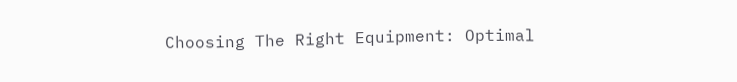Choosing The Right Equipment: Optimal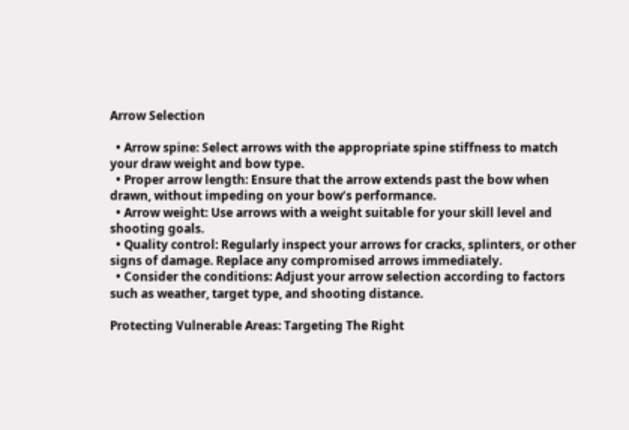Arrow Selection

  • Arrow spine: Select arrows with the appropriate spine stiffness to match your draw weight and bow type.
  • Proper arrow length: Ensure that the arrow extends past the bow when drawn, without impeding on your bow’s performance.
  • Arrow weight: Use arrows with a weight suitable for your skill level and shooting goals.
  • Quality control: Regularly inspect your arrows for cracks, splinters, or other signs of damage. Replace any compromised arrows immediately.
  • Consider the conditions: Adjust your arrow selection according to factors such as weather, target type, and shooting distance.

Protecting Vulnerable Areas: Targeting The Right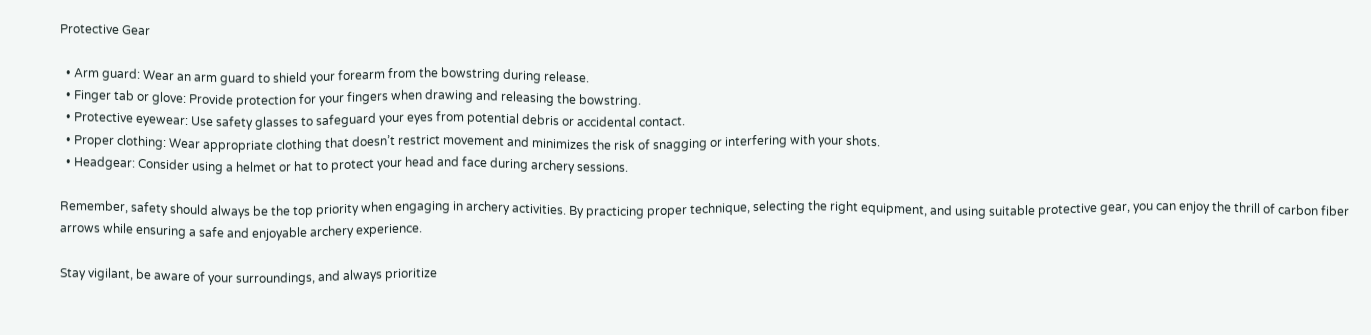Protective Gear

  • Arm guard: Wear an arm guard to shield your forearm from the bowstring during release.
  • Finger tab or glove: Provide protection for your fingers when drawing and releasing the bowstring.
  • Protective eyewear: Use safety glasses to safeguard your eyes from potential debris or accidental contact.
  • Proper clothing: Wear appropriate clothing that doesn’t restrict movement and minimizes the risk of snagging or interfering with your shots.
  • Headgear: Consider using a helmet or hat to protect your head and face during archery sessions.

Remember, safety should always be the top priority when engaging in archery activities. By practicing proper technique, selecting the right equipment, and using suitable protective gear, you can enjoy the thrill of carbon fiber arrows while ensuring a safe and enjoyable archery experience.

Stay vigilant, be aware of your surroundings, and always prioritize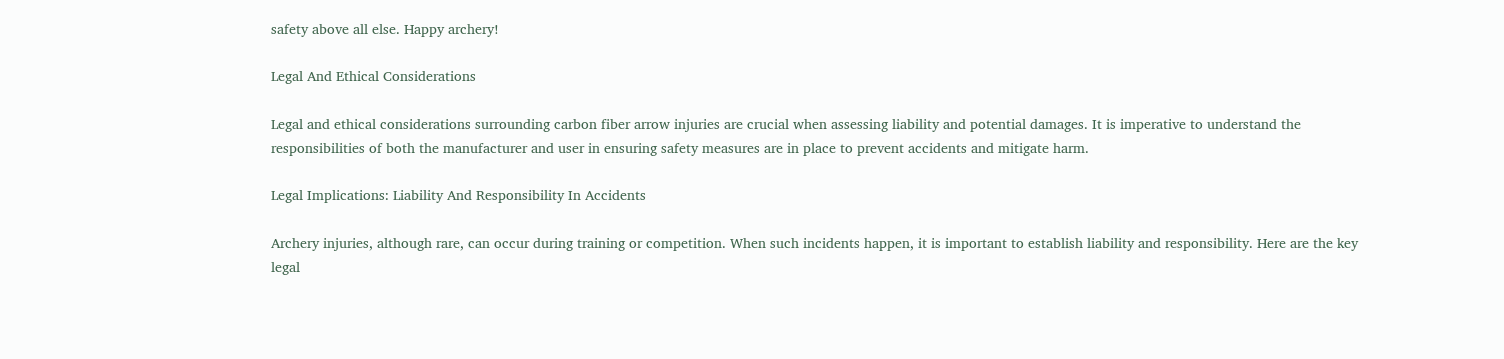safety above all else. Happy archery!

Legal And Ethical Considerations

Legal and ethical considerations surrounding carbon fiber arrow injuries are crucial when assessing liability and potential damages. It is imperative to understand the responsibilities of both the manufacturer and user in ensuring safety measures are in place to prevent accidents and mitigate harm.

Legal Implications: Liability And Responsibility In Accidents

Archery injuries, although rare, can occur during training or competition. When such incidents happen, it is important to establish liability and responsibility. Here are the key legal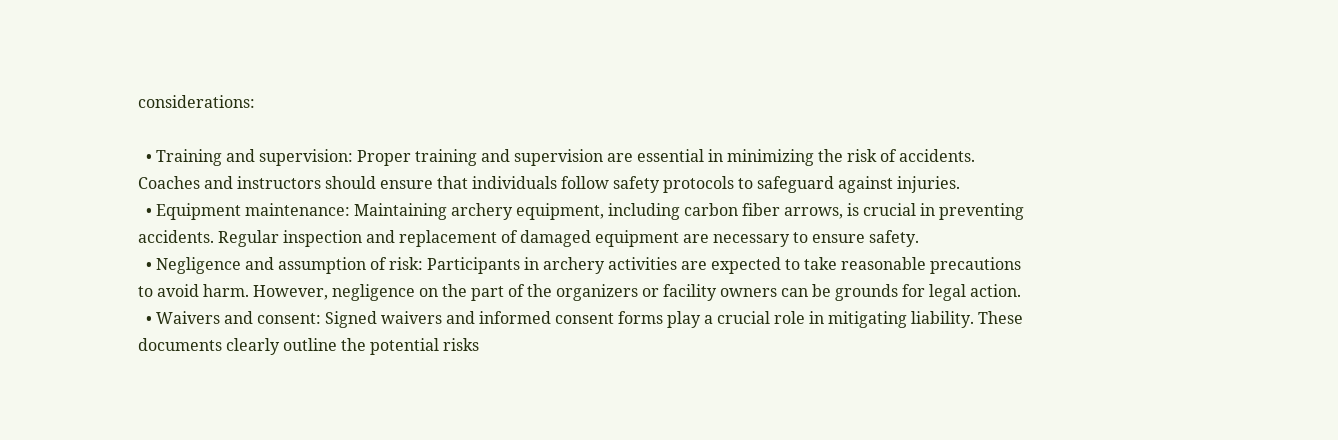considerations:

  • Training and supervision: Proper training and supervision are essential in minimizing the risk of accidents. Coaches and instructors should ensure that individuals follow safety protocols to safeguard against injuries.
  • Equipment maintenance: Maintaining archery equipment, including carbon fiber arrows, is crucial in preventing accidents. Regular inspection and replacement of damaged equipment are necessary to ensure safety.
  • Negligence and assumption of risk: Participants in archery activities are expected to take reasonable precautions to avoid harm. However, negligence on the part of the organizers or facility owners can be grounds for legal action.
  • Waivers and consent: Signed waivers and informed consent forms play a crucial role in mitigating liability. These documents clearly outline the potential risks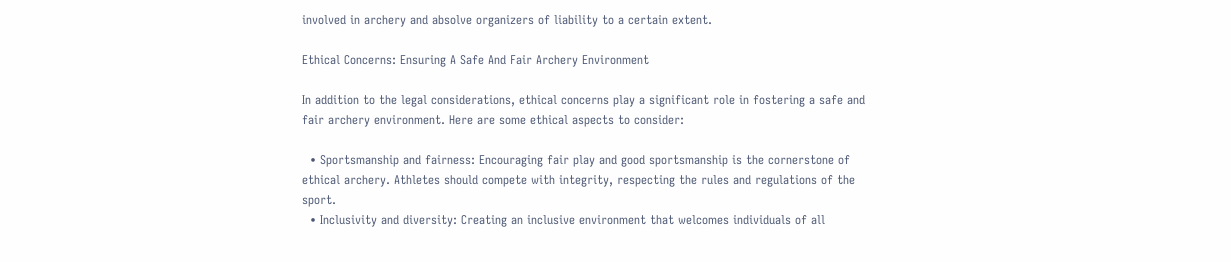involved in archery and absolve organizers of liability to a certain extent.

Ethical Concerns: Ensuring A Safe And Fair Archery Environment

In addition to the legal considerations, ethical concerns play a significant role in fostering a safe and fair archery environment. Here are some ethical aspects to consider:

  • Sportsmanship and fairness: Encouraging fair play and good sportsmanship is the cornerstone of ethical archery. Athletes should compete with integrity, respecting the rules and regulations of the sport.
  • Inclusivity and diversity: Creating an inclusive environment that welcomes individuals of all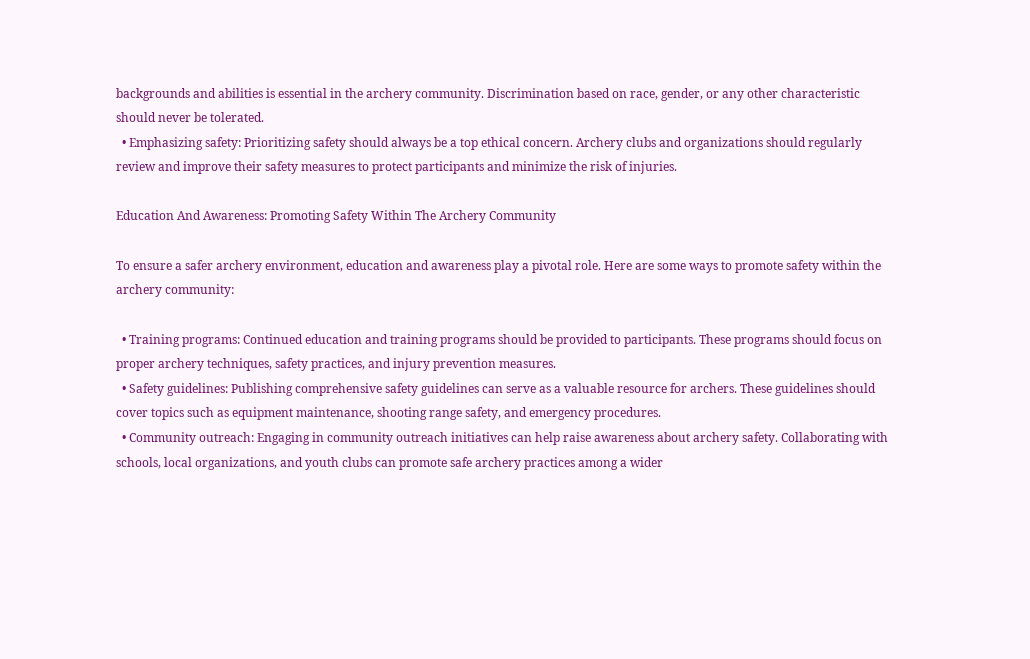backgrounds and abilities is essential in the archery community. Discrimination based on race, gender, or any other characteristic should never be tolerated.
  • Emphasizing safety: Prioritizing safety should always be a top ethical concern. Archery clubs and organizations should regularly review and improve their safety measures to protect participants and minimize the risk of injuries.

Education And Awareness: Promoting Safety Within The Archery Community

To ensure a safer archery environment, education and awareness play a pivotal role. Here are some ways to promote safety within the archery community:

  • Training programs: Continued education and training programs should be provided to participants. These programs should focus on proper archery techniques, safety practices, and injury prevention measures.
  • Safety guidelines: Publishing comprehensive safety guidelines can serve as a valuable resource for archers. These guidelines should cover topics such as equipment maintenance, shooting range safety, and emergency procedures.
  • Community outreach: Engaging in community outreach initiatives can help raise awareness about archery safety. Collaborating with schools, local organizations, and youth clubs can promote safe archery practices among a wider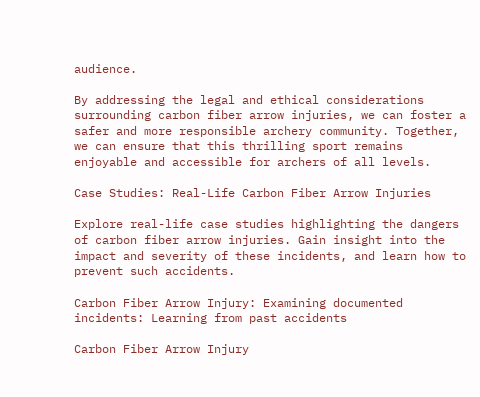audience.

By addressing the legal and ethical considerations surrounding carbon fiber arrow injuries, we can foster a safer and more responsible archery community. Together, we can ensure that this thrilling sport remains enjoyable and accessible for archers of all levels.

Case Studies: Real-Life Carbon Fiber Arrow Injuries

Explore real-life case studies highlighting the dangers of carbon fiber arrow injuries. Gain insight into the impact and severity of these incidents, and learn how to prevent such accidents.

Carbon Fiber Arrow Injury: Examining documented incidents: Learning from past accidents

Carbon Fiber Arrow Injury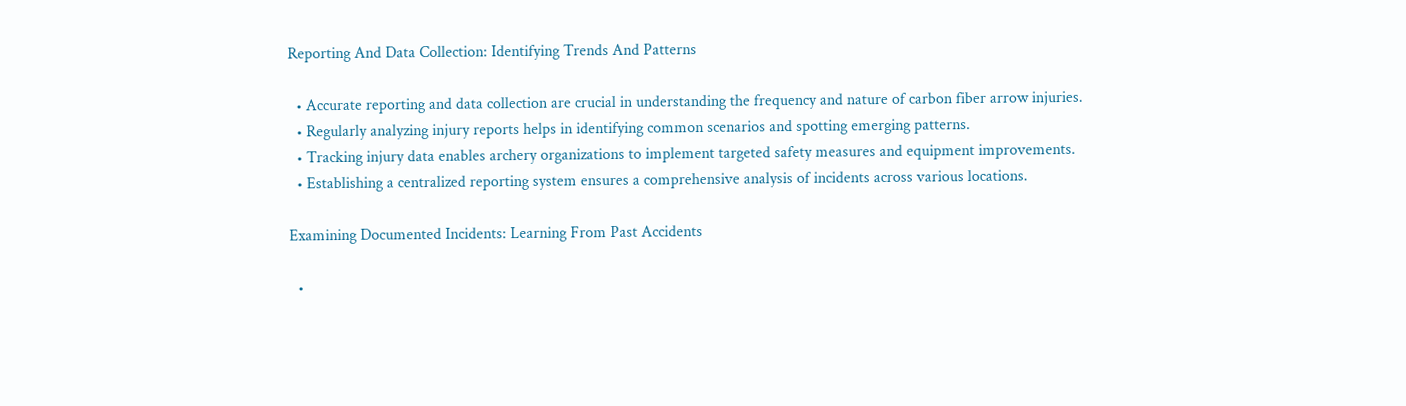Reporting And Data Collection: Identifying Trends And Patterns

  • Accurate reporting and data collection are crucial in understanding the frequency and nature of carbon fiber arrow injuries.
  • Regularly analyzing injury reports helps in identifying common scenarios and spotting emerging patterns.
  • Tracking injury data enables archery organizations to implement targeted safety measures and equipment improvements.
  • Establishing a centralized reporting system ensures a comprehensive analysis of incidents across various locations.

Examining Documented Incidents: Learning From Past Accidents

  •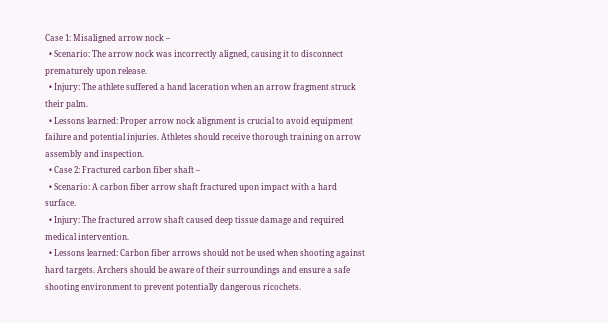Case 1: Misaligned arrow nock –
  • Scenario: The arrow nock was incorrectly aligned, causing it to disconnect prematurely upon release.
  • Injury: The athlete suffered a hand laceration when an arrow fragment struck their palm.
  • Lessons learned: Proper arrow nock alignment is crucial to avoid equipment failure and potential injuries. Athletes should receive thorough training on arrow assembly and inspection.
  • Case 2: Fractured carbon fiber shaft –
  • Scenario: A carbon fiber arrow shaft fractured upon impact with a hard surface.
  • Injury: The fractured arrow shaft caused deep tissue damage and required medical intervention.
  • Lessons learned: Carbon fiber arrows should not be used when shooting against hard targets. Archers should be aware of their surroundings and ensure a safe shooting environment to prevent potentially dangerous ricochets.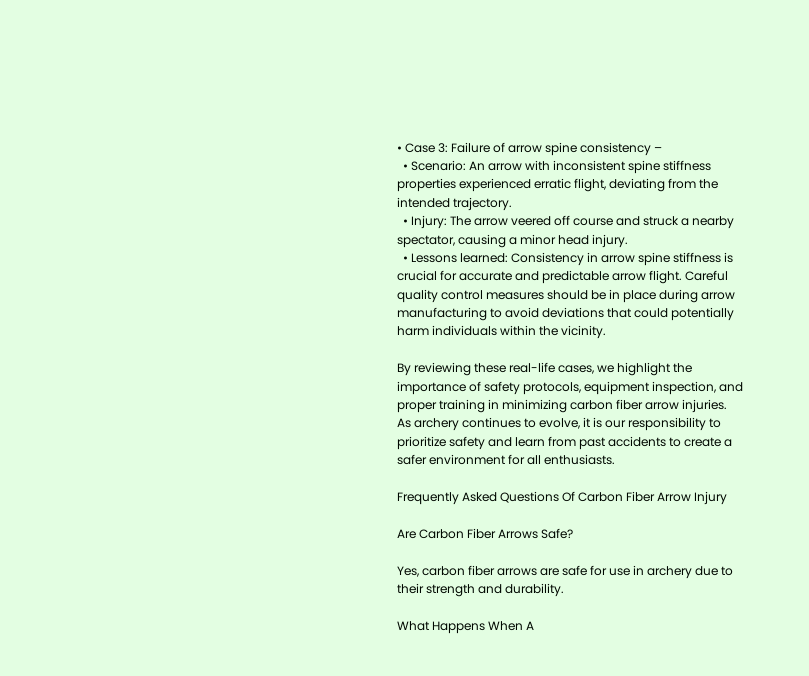• Case 3: Failure of arrow spine consistency –
  • Scenario: An arrow with inconsistent spine stiffness properties experienced erratic flight, deviating from the intended trajectory.
  • Injury: The arrow veered off course and struck a nearby spectator, causing a minor head injury.
  • Lessons learned: Consistency in arrow spine stiffness is crucial for accurate and predictable arrow flight. Careful quality control measures should be in place during arrow manufacturing to avoid deviations that could potentially harm individuals within the vicinity.

By reviewing these real-life cases, we highlight the importance of safety protocols, equipment inspection, and proper training in minimizing carbon fiber arrow injuries. As archery continues to evolve, it is our responsibility to prioritize safety and learn from past accidents to create a safer environment for all enthusiasts.

Frequently Asked Questions Of Carbon Fiber Arrow Injury

Are Carbon Fiber Arrows Safe?

Yes, carbon fiber arrows are safe for use in archery due to their strength and durability.

What Happens When A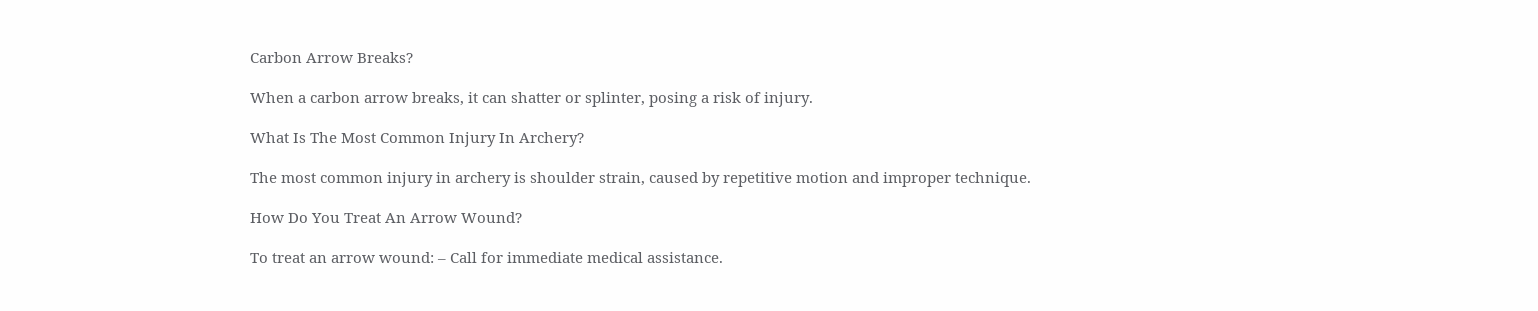Carbon Arrow Breaks?

When a carbon arrow breaks, it can shatter or splinter, posing a risk of injury.

What Is The Most Common Injury In Archery?

The most common injury in archery is shoulder strain, caused by repetitive motion and improper technique.

How Do You Treat An Arrow Wound?

To treat an arrow wound: – Call for immediate medical assistance.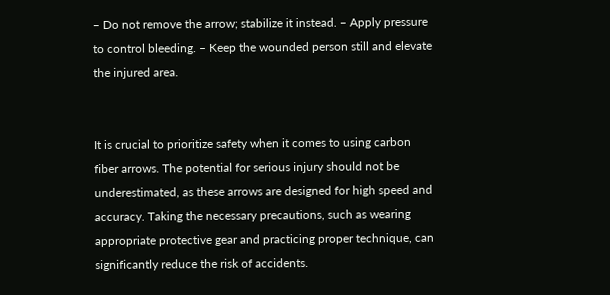– Do not remove the arrow; stabilize it instead. – Apply pressure to control bleeding. – Keep the wounded person still and elevate the injured area.


It is crucial to prioritize safety when it comes to using carbon fiber arrows. The potential for serious injury should not be underestimated, as these arrows are designed for high speed and accuracy. Taking the necessary precautions, such as wearing appropriate protective gear and practicing proper technique, can significantly reduce the risk of accidents.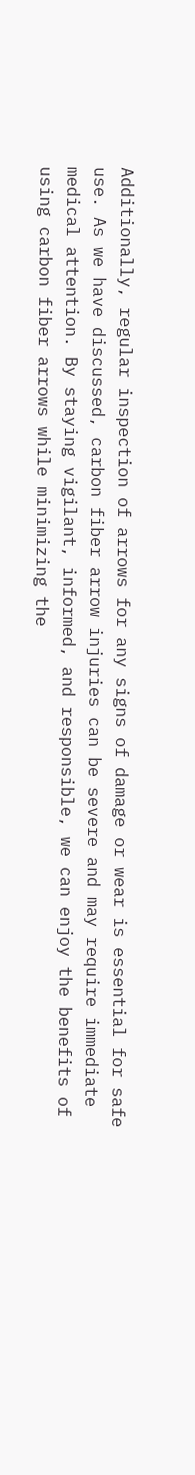Additionally, regular inspection of arrows for any signs of damage or wear is essential for safe use. As we have discussed, carbon fiber arrow injuries can be severe and may require immediate medical attention. By staying vigilant, informed, and responsible, we can enjoy the benefits of using carbon fiber arrows while minimizing the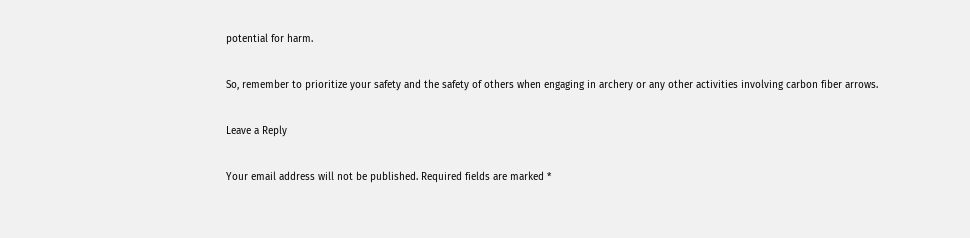potential for harm.

So, remember to prioritize your safety and the safety of others when engaging in archery or any other activities involving carbon fiber arrows.

Leave a Reply

Your email address will not be published. Required fields are marked *